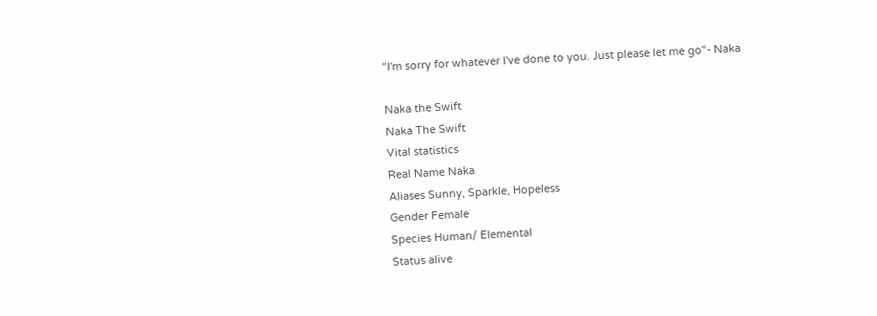"I'm sorry for whatever I've done to you. Just please let me go"- Naka

Naka the Swift
Naka The Swift
Vital statistics
Real Name Naka
Aliases Sunny, Sparkle, Hopeless
Gender Female
Species Human/ Elemental
Status alive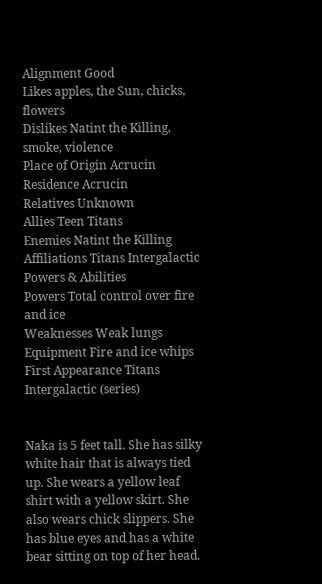Alignment Good
Likes apples, the Sun, chicks, flowers
Dislikes Natint the Killing, smoke, violence
Place of Origin Acrucin
Residence Acrucin
Relatives Unknown
Allies Teen Titans
Enemies Natint the Killing
Affiliations Titans Intergalactic
Powers & Abilities
Powers Total control over fire and ice
Weaknesses Weak lungs
Equipment Fire and ice whips
First Appearance Titans Intergalactic (series)


Naka is 5 feet tall. She has silky white hair that is always tied up. She wears a yellow leaf shirt with a yellow skirt. She also wears chick slippers. She has blue eyes and has a white bear sitting on top of her head.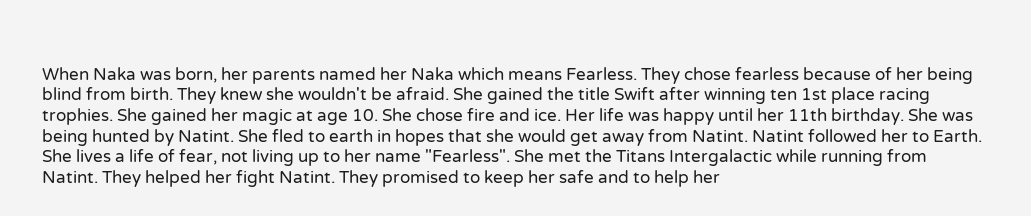When Naka was born, her parents named her Naka which means Fearless. They chose fearless because of her being blind from birth. They knew she wouldn't be afraid. She gained the title Swift after winning ten 1st place racing trophies. She gained her magic at age 10. She chose fire and ice. Her life was happy until her 11th birthday. She was being hunted by Natint. She fled to earth in hopes that she would get away from Natint. Natint followed her to Earth. She lives a life of fear, not living up to her name "Fearless". She met the Titans Intergalactic while running from Natint. They helped her fight Natint. They promised to keep her safe and to help her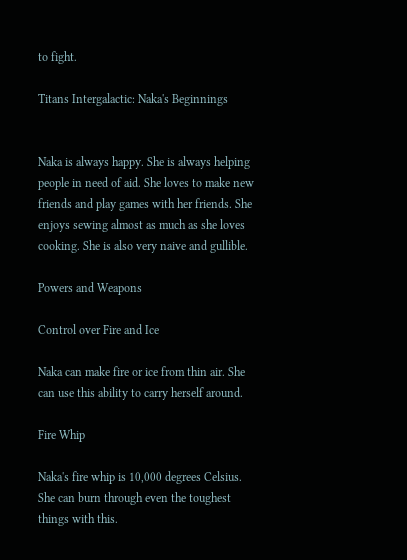to fight.

Titans Intergalactic: Naka's Beginnings


Naka is always happy. She is always helping people in need of aid. She loves to make new friends and play games with her friends. She enjoys sewing almost as much as she loves cooking. She is also very naive and gullible.

Powers and Weapons

Control over Fire and Ice

Naka can make fire or ice from thin air. She can use this ability to carry herself around.

Fire Whip

Naka's fire whip is 10,000 degrees Celsius. She can burn through even the toughest things with this.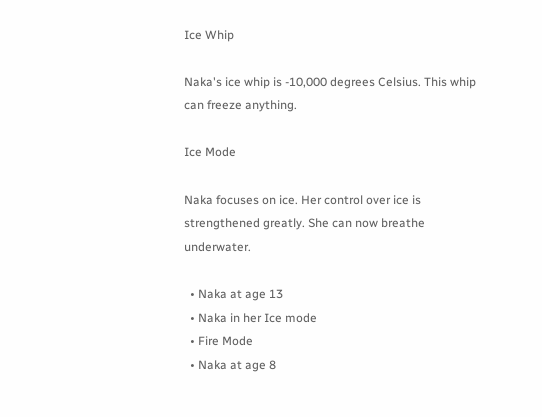Ice Whip

Naka's ice whip is -10,000 degrees Celsius. This whip can freeze anything.

Ice Mode

Naka focuses on ice. Her control over ice is strengthened greatly. She can now breathe underwater.

  • Naka at age 13
  • Naka in her Ice mode
  • Fire Mode
  • Naka at age 8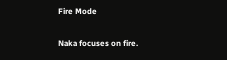Fire Mode

Naka focuses on fire.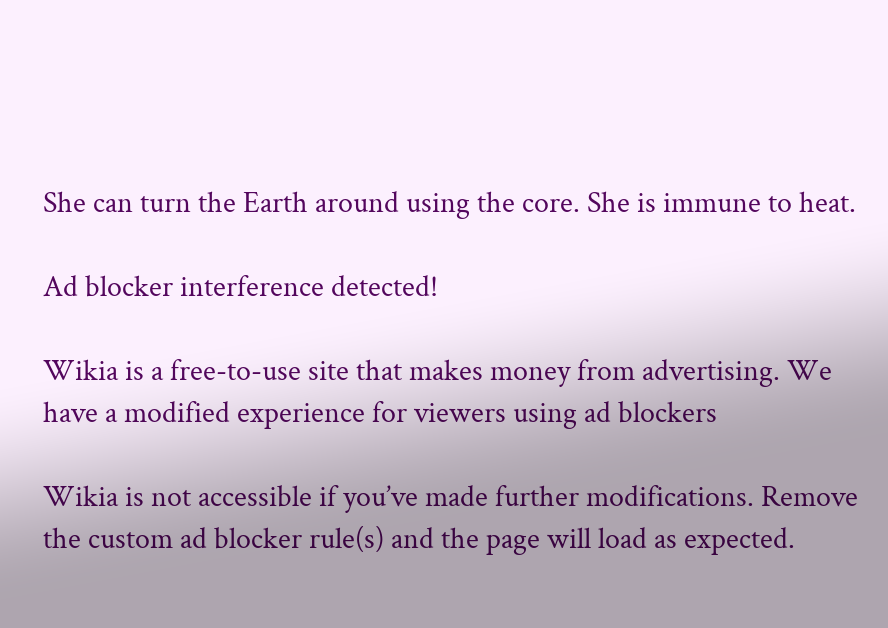She can turn the Earth around using the core. She is immune to heat.

Ad blocker interference detected!

Wikia is a free-to-use site that makes money from advertising. We have a modified experience for viewers using ad blockers

Wikia is not accessible if you’ve made further modifications. Remove the custom ad blocker rule(s) and the page will load as expected.